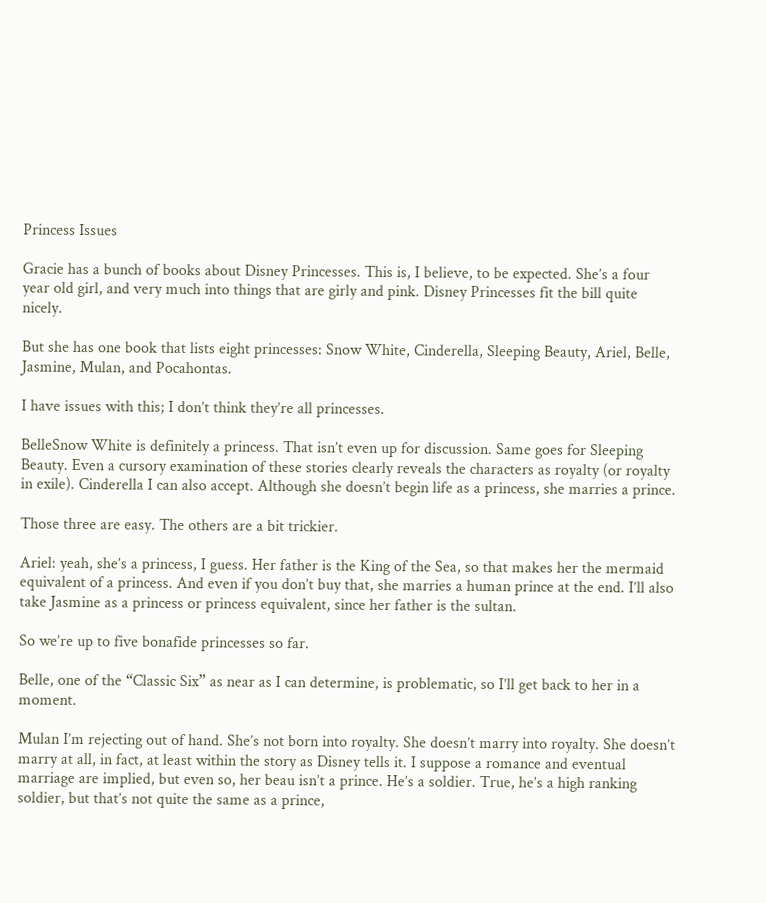Princess Issues

Gracie has a bunch of books about Disney Princesses. This is, I believe, to be expected. She’s a four year old girl, and very much into things that are girly and pink. Disney Princesses fit the bill quite nicely.

But she has one book that lists eight princesses: Snow White, Cinderella, Sleeping Beauty, Ariel, Belle, Jasmine, Mulan, and Pocahontas.

I have issues with this; I don’t think they’re all princesses.

BelleSnow White is definitely a princess. That isn’t even up for discussion. Same goes for Sleeping Beauty. Even a cursory examination of these stories clearly reveals the characters as royalty (or royalty in exile). Cinderella I can also accept. Although she doesn’t begin life as a princess, she marries a prince.

Those three are easy. The others are a bit trickier.

Ariel: yeah, she’s a princess, I guess. Her father is the King of the Sea, so that makes her the mermaid equivalent of a princess. And even if you don’t buy that, she marries a human prince at the end. I’ll also take Jasmine as a princess or princess equivalent, since her father is the sultan.

So we’re up to five bonafide princesses so far.

Belle, one of the “Classic Six” as near as I can determine, is problematic, so I’ll get back to her in a moment.

Mulan I’m rejecting out of hand. She’s not born into royalty. She doesn’t marry into royalty. She doesn’t marry at all, in fact, at least within the story as Disney tells it. I suppose a romance and eventual marriage are implied, but even so, her beau isn’t a prince. He’s a soldier. True, he’s a high ranking soldier, but that’s not quite the same as a prince,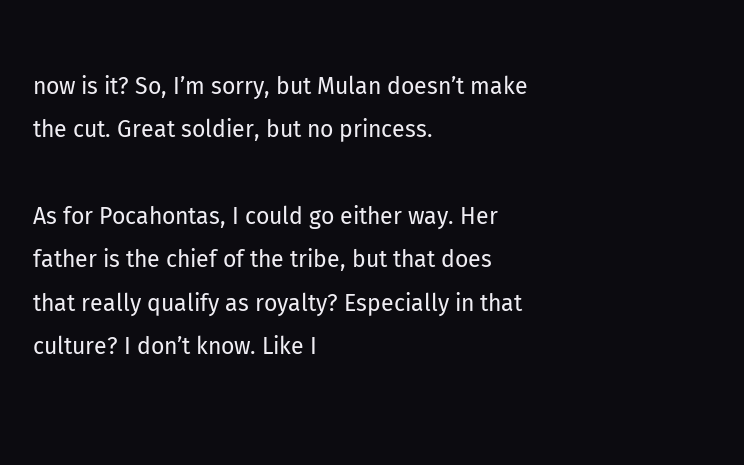now is it? So, I’m sorry, but Mulan doesn’t make the cut. Great soldier, but no princess.

As for Pocahontas, I could go either way. Her father is the chief of the tribe, but that does that really qualify as royalty? Especially in that culture? I don’t know. Like I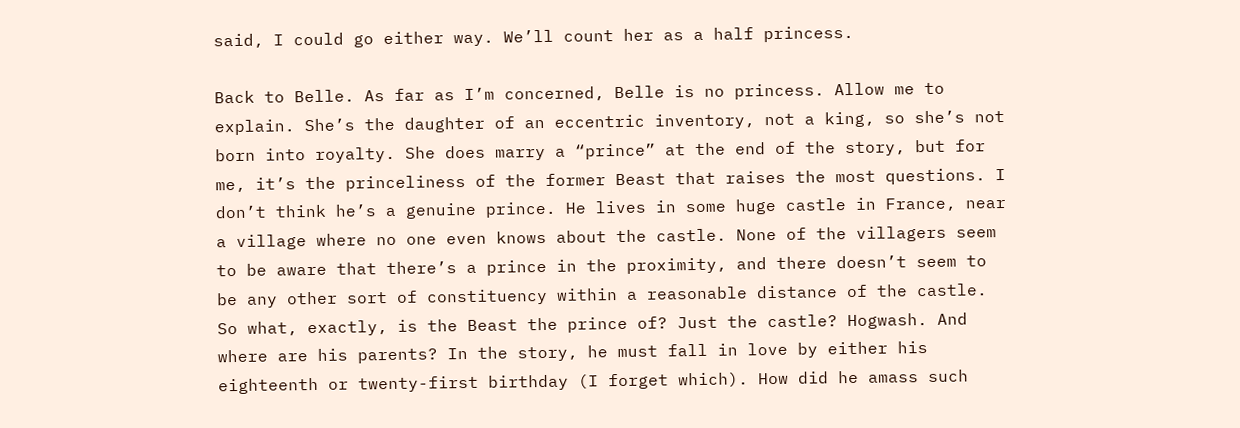said, I could go either way. We’ll count her as a half princess.

Back to Belle. As far as I’m concerned, Belle is no princess. Allow me to explain. She’s the daughter of an eccentric inventory, not a king, so she’s not born into royalty. She does marry a “prince” at the end of the story, but for me, it’s the princeliness of the former Beast that raises the most questions. I don’t think he’s a genuine prince. He lives in some huge castle in France, near a village where no one even knows about the castle. None of the villagers seem to be aware that there’s a prince in the proximity, and there doesn’t seem to be any other sort of constituency within a reasonable distance of the castle. So what, exactly, is the Beast the prince of? Just the castle? Hogwash. And where are his parents? In the story, he must fall in love by either his eighteenth or twenty-first birthday (I forget which). How did he amass such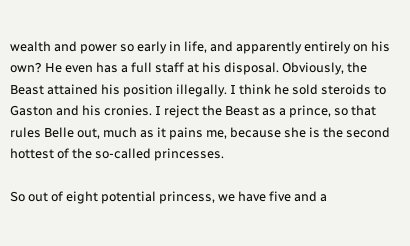wealth and power so early in life, and apparently entirely on his own? He even has a full staff at his disposal. Obviously, the Beast attained his position illegally. I think he sold steroids to Gaston and his cronies. I reject the Beast as a prince, so that rules Belle out, much as it pains me, because she is the second hottest of the so-called princesses.

So out of eight potential princess, we have five and a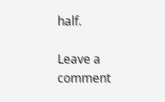half.

Leave a comment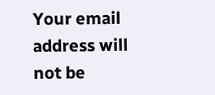Your email address will not be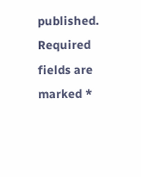published. Required fields are marked *